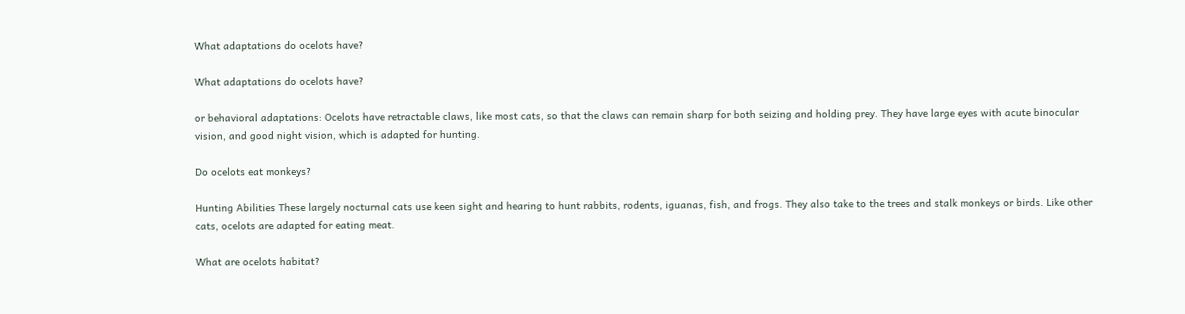What adaptations do ocelots have?

What adaptations do ocelots have?

or behavioral adaptations: Ocelots have retractable claws, like most cats, so that the claws can remain sharp for both seizing and holding prey. They have large eyes with acute binocular vision, and good night vision, which is adapted for hunting.

Do ocelots eat monkeys?

Hunting Abilities These largely nocturnal cats use keen sight and hearing to hunt rabbits, rodents, iguanas, fish, and frogs. They also take to the trees and stalk monkeys or birds. Like other cats, ocelots are adapted for eating meat.

What are ocelots habitat?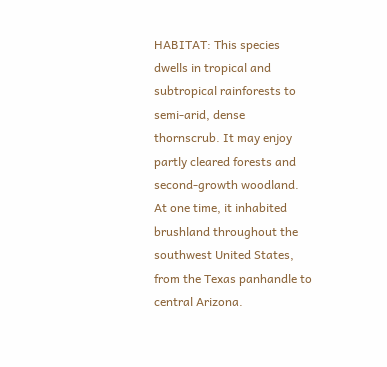HABITAT: This species dwells in tropical and subtropical rainforests to semi-arid, dense thornscrub. It may enjoy partly cleared forests and second-growth woodland. At one time, it inhabited brushland throughout the southwest United States, from the Texas panhandle to central Arizona.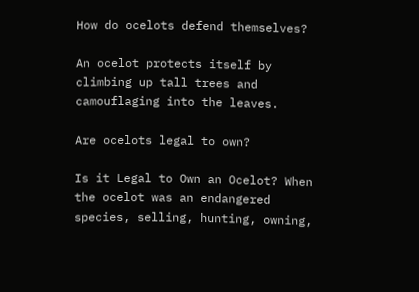How do ocelots defend themselves?

An ocelot protects itself by climbing up tall trees and camouflaging into the leaves.

Are ocelots legal to own?

Is it Legal to Own an Ocelot? When the ocelot was an endangered species, selling, hunting, owning,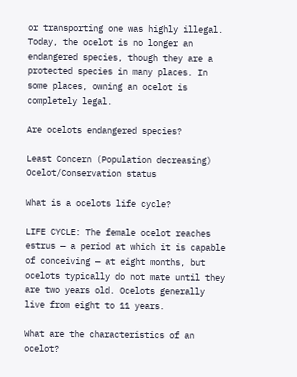or transporting one was highly illegal. Today, the ocelot is no longer an endangered species, though they are a protected species in many places. In some places, owning an ocelot is completely legal.

Are ocelots endangered species?

Least Concern (Population decreasing)
Ocelot/Conservation status

What is a ocelots life cycle?

LIFE CYCLE: The female ocelot reaches estrus — a period at which it is capable of conceiving — at eight months, but ocelots typically do not mate until they are two years old. Ocelots generally live from eight to 11 years.

What are the characteristics of an ocelot?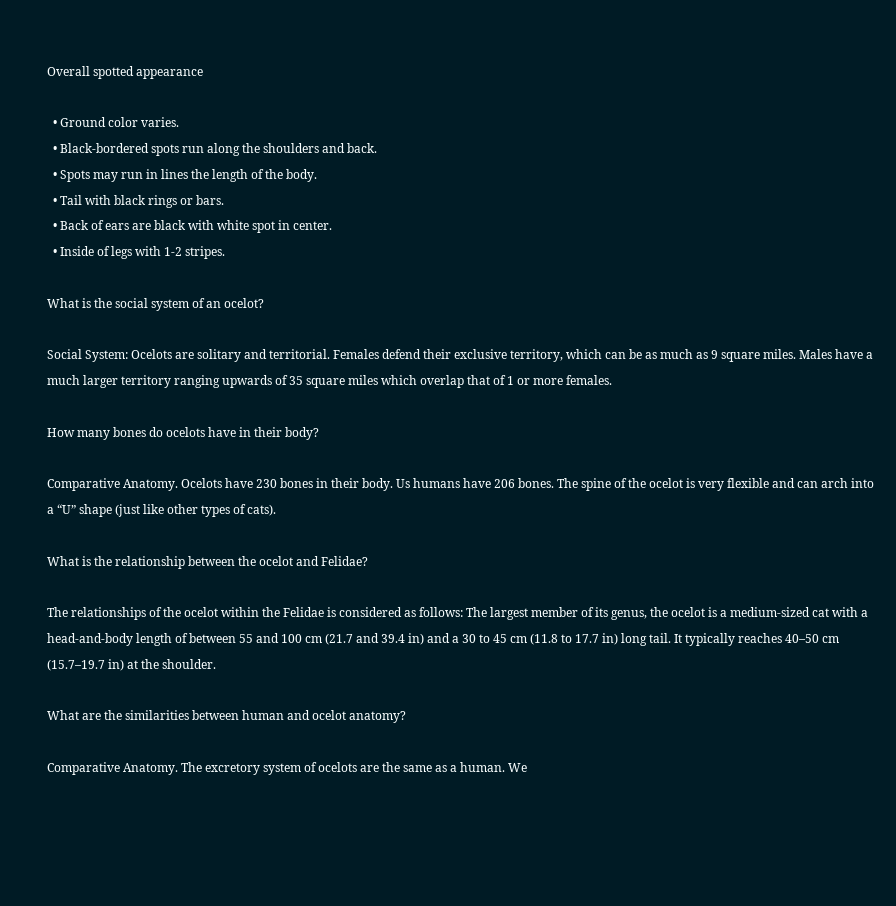Overall spotted appearance

  • Ground color varies.
  • Black-bordered spots run along the shoulders and back.
  • Spots may run in lines the length of the body.
  • Tail with black rings or bars.
  • Back of ears are black with white spot in center.
  • Inside of legs with 1-2 stripes.

What is the social system of an ocelot?

Social System: Ocelots are solitary and territorial. Females defend their exclusive territory, which can be as much as 9 square miles. Males have a much larger territory ranging upwards of 35 square miles which overlap that of 1 or more females.

How many bones do ocelots have in their body?

Comparative Anatomy. Ocelots have 230 bones in their body. Us humans have 206 bones. The spine of the ocelot is very flexible and can arch into a “U” shape (just like other types of cats).

What is the relationship between the ocelot and Felidae?

The relationships of the ocelot within the Felidae is considered as follows: The largest member of its genus, the ocelot is a medium-sized cat with a head-and-body length of between 55 and 100 cm (21.7 and 39.4 in) and a 30 to 45 cm (11.8 to 17.7 in) long tail. It typically reaches 40–50 cm (15.7–19.7 in) at the shoulder.

What are the similarities between human and ocelot anatomy?

Comparative Anatomy. The excretory system of ocelots are the same as a human. We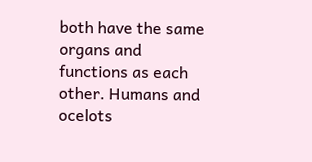both have the same organs and functions as each other. Humans and ocelots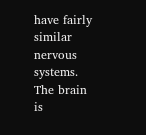have fairly similar nervous systems. The brain is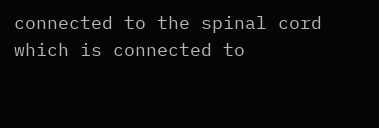connected to the spinal cord which is connected to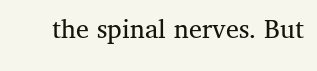the spinal nerves. But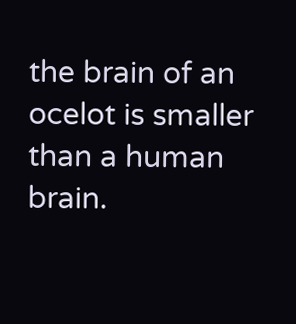the brain of an ocelot is smaller than a human brain.